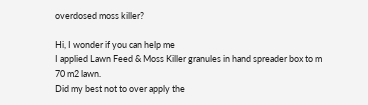overdosed moss killer?

Hi, I wonder if you can help me
I applied Lawn Feed & Moss Killer granules in hand spreader box to m
70 m2 lawn.
Did my best not to over apply the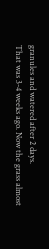granules and watered after 2 days.
That was 3-4 weeks ago. Now the grass almost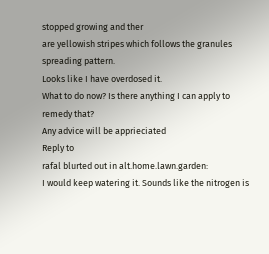stopped growing and ther
are yellowish stripes which follows the granules spreading pattern.
Looks like I have overdosed it.
What to do now? Is there anything I can apply to remedy that?
Any advice will be apprieciated
Reply to
rafal blurted out in alt.home.lawn.garden:
I would keep watering it. Sounds like the nitrogen is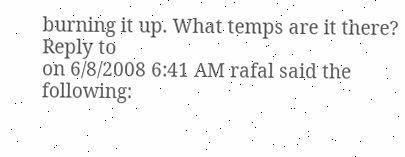burning it up. What temps are it there?
Reply to
on 6/8/2008 6:41 AM rafal said the following: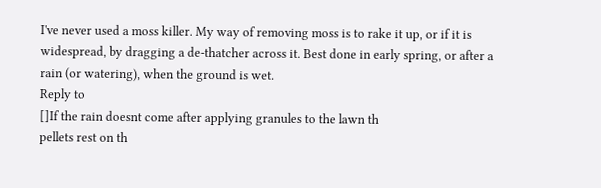I've never used a moss killer. My way of removing moss is to rake it up, or if it is widespread, by dragging a de-thatcher across it. Best done in early spring, or after a rain (or watering), when the ground is wet.
Reply to
[]If the rain doesnt come after applying granules to the lawn th
pellets rest on th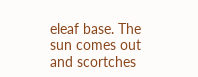eleaf base. The sun comes out and scortches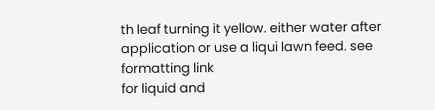th leaf turning it yellow. either water after application or use a liqui lawn feed. see
formatting link
for liquid and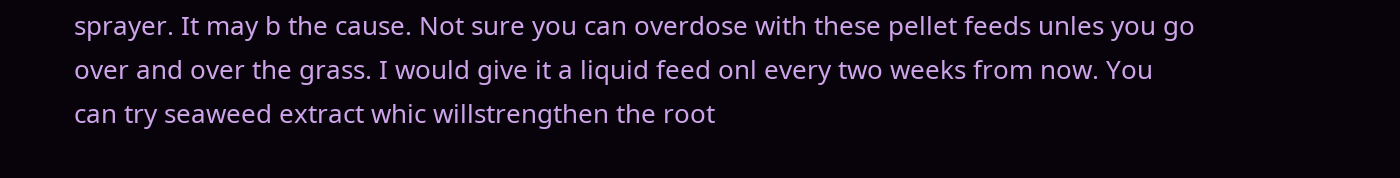sprayer. It may b the cause. Not sure you can overdose with these pellet feeds unles you go over and over the grass. I would give it a liquid feed onl every two weeks from now. You can try seaweed extract whic willstrengthen the root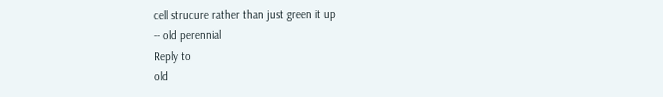cell strucure rather than just green it up
-- old perennial
Reply to
old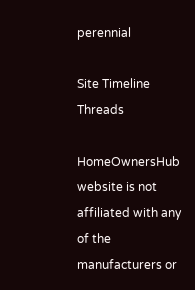perennial

Site Timeline Threads

HomeOwnersHub website is not affiliated with any of the manufacturers or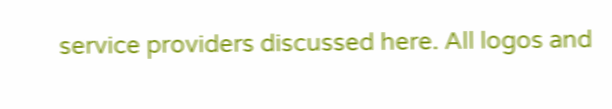service providers discussed here. All logos and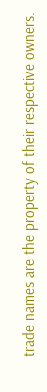trade names are the property of their respective owners.